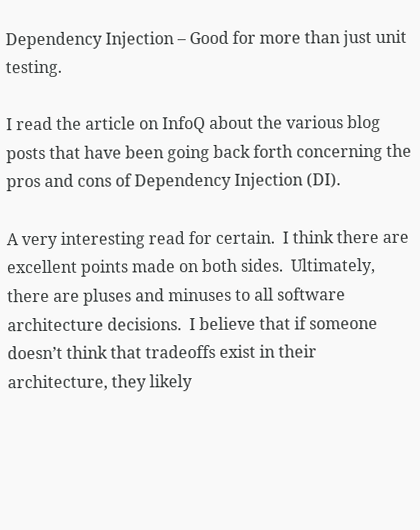Dependency Injection – Good for more than just unit testing.

I read the article on InfoQ about the various blog posts that have been going back forth concerning the pros and cons of Dependency Injection (DI).

A very interesting read for certain.  I think there are excellent points made on both sides.  Ultimately, there are pluses and minuses to all software architecture decisions.  I believe that if someone doesn’t think that tradeoffs exist in their architecture, they likely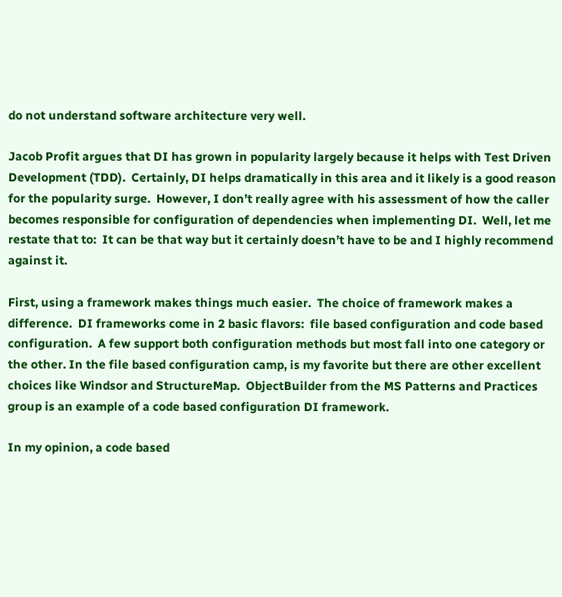do not understand software architecture very well.

Jacob Profit argues that DI has grown in popularity largely because it helps with Test Driven Development (TDD).  Certainly, DI helps dramatically in this area and it likely is a good reason for the popularity surge.  However, I don’t really agree with his assessment of how the caller becomes responsible for configuration of dependencies when implementing DI.  Well, let me restate that to:  It can be that way but it certainly doesn’t have to be and I highly recommend against it.

First, using a framework makes things much easier.  The choice of framework makes a difference.  DI frameworks come in 2 basic flavors:  file based configuration and code based configuration.  A few support both configuration methods but most fall into one category or the other. In the file based configuration camp, is my favorite but there are other excellent choices like Windsor and StructureMap.  ObjectBuilder from the MS Patterns and Practices group is an example of a code based configuration DI framework.

In my opinion, a code based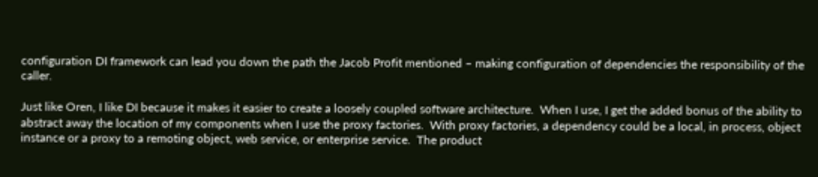configuration DI framework can lead you down the path the Jacob Profit mentioned – making configuration of dependencies the responsibility of the caller.

Just like Oren, I like DI because it makes it easier to create a loosely coupled software architecture.  When I use, I get the added bonus of the ability to abstract away the location of my components when I use the proxy factories.  With proxy factories, a dependency could be a local, in process, object instance or a proxy to a remoting object, web service, or enterprise service.  The product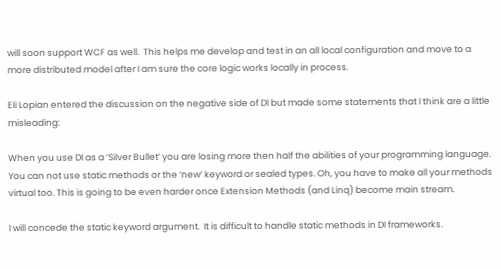will soon support WCF as well.  This helps me develop and test in an all local configuration and move to a more distributed model after I am sure the core logic works locally in process.

Eli Lopian entered the discussion on the negative side of DI but made some statements that I think are a little misleading:

When you use DI as a ’Silver Bullet’ you are losing more then half the abilities of your programming language. You can not use static methods or the ‘new‘ keyword or sealed types. Oh, you have to make all your methods virtual too. This is going to be even harder once Extension Methods (and Linq) become main stream.

I will concede the static keyword argument.  It is difficult to handle static methods in DI frameworks.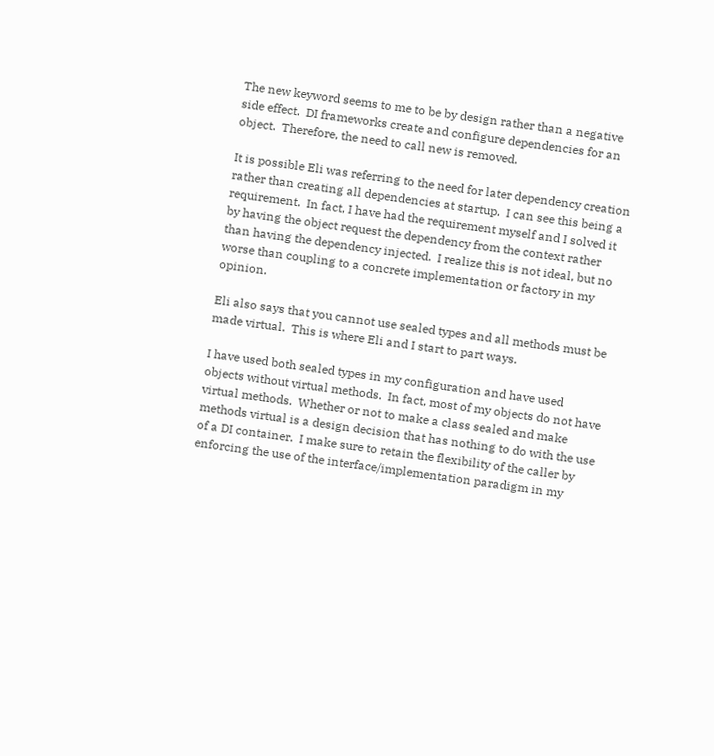The new keyword seems to me to be by design rather than a negative side effect.  DI frameworks create and configure dependencies for an object.  Therefore, the need to call new is removed.

It is possible Eli was referring to the need for later dependency creation rather than creating all dependencies at startup.  I can see this being a requirement.  In fact, I have had the requirement myself and I solved it by having the object request the dependency from the context rather than having the dependency injected.  I realize this is not ideal, but no worse than coupling to a concrete implementation or factory in my opinion.

Eli also says that you cannot use sealed types and all methods must be made virtual.  This is where Eli and I start to part ways.

I have used both sealed types in my configuration and have used objects without virtual methods.  In fact, most of my objects do not have virtual methods.  Whether or not to make a class sealed and make methods virtual is a design decision that has nothing to do with the use of a DI container.  I make sure to retain the flexibility of the caller by enforcing the use of the interface/implementation paradigm in my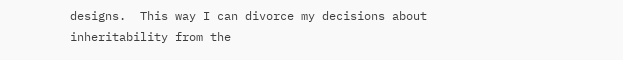designs.  This way I can divorce my decisions about inheritability from the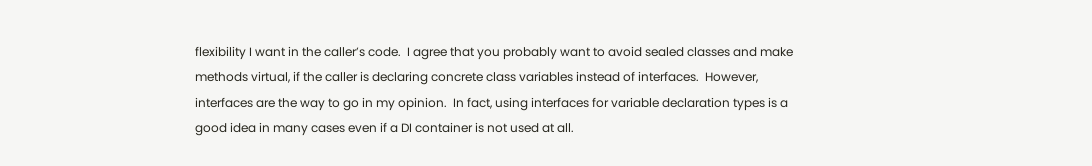flexibility I want in the caller’s code.  I agree that you probably want to avoid sealed classes and make methods virtual, if the caller is declaring concrete class variables instead of interfaces.  However, interfaces are the way to go in my opinion.  In fact, using interfaces for variable declaration types is a good idea in many cases even if a DI container is not used at all.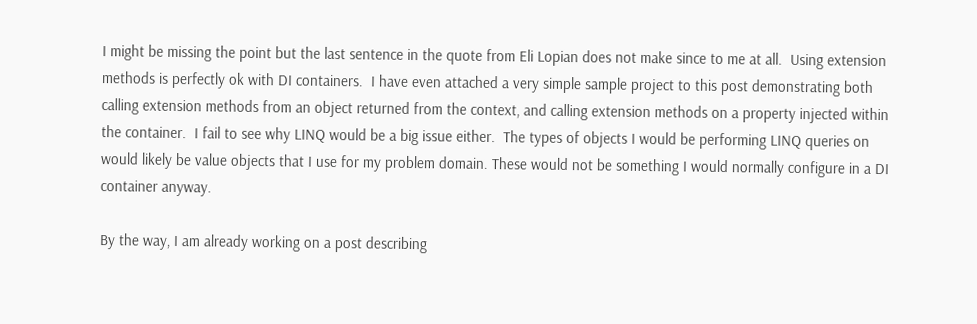I might be missing the point but the last sentence in the quote from Eli Lopian does not make since to me at all.  Using extension methods is perfectly ok with DI containers.  I have even attached a very simple sample project to this post demonstrating both calling extension methods from an object returned from the context, and calling extension methods on a property injected within the container.  I fail to see why LINQ would be a big issue either.  The types of objects I would be performing LINQ queries on would likely be value objects that I use for my problem domain. These would not be something I would normally configure in a DI container anyway.

By the way, I am already working on a post describing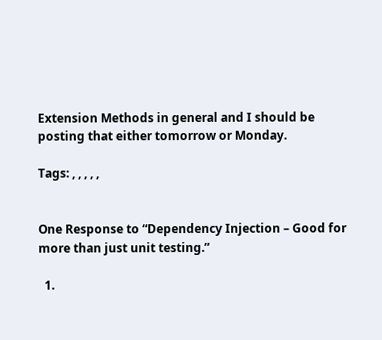Extension Methods in general and I should be posting that either tomorrow or Monday.

Tags: , , , , ,


One Response to “Dependency Injection – Good for more than just unit testing.”

  1.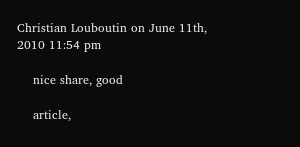Christian Louboutin on June 11th, 2010 11:54 pm

    nice share, good

    article,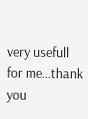very usefull for me…thank you